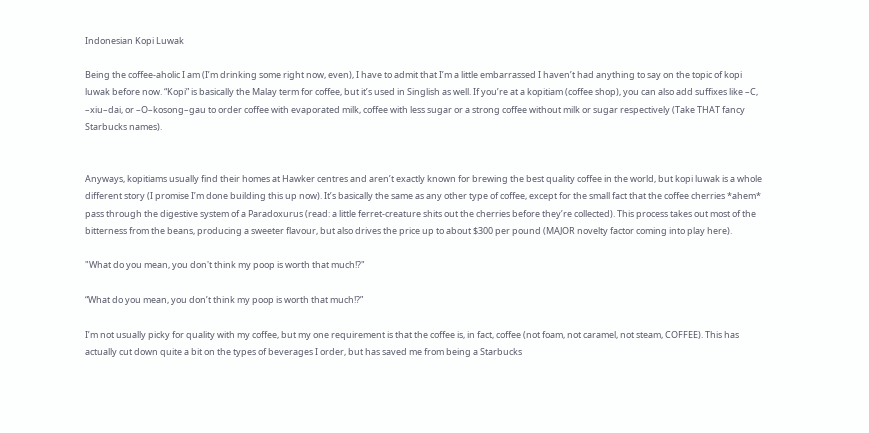Indonesian Kopi Luwak

Being the coffee-aholic I am (I’m drinking some right now, even), I have to admit that I’m a little embarrassed I haven’t had anything to say on the topic of kopi luwak before now. “Kopi” is basically the Malay term for coffee, but it’s used in Singlish as well. If you’re at a kopitiam (coffee shop), you can also add suffixes like –C, –xiu–dai, or –O–kosong–gau to order coffee with evaporated milk, coffee with less sugar or a strong coffee without milk or sugar respectively (Take THAT fancy Starbucks names).


Anyways, kopitiams usually find their homes at Hawker centres and aren’t exactly known for brewing the best quality coffee in the world, but kopi luwak is a whole different story (I promise I’m done building this up now). It’s basically the same as any other type of coffee, except for the small fact that the coffee cherries *ahem* pass through the digestive system of a Paradoxurus (read: a little ferret-creature shits out the cherries before they’re collected). This process takes out most of the bitterness from the beans, producing a sweeter flavour, but also drives the price up to about $300 per pound (MAJOR novelty factor coming into play here).

"What do you mean, you don't think my poop is worth that much!?"

“What do you mean, you don’t think my poop is worth that much!?”

I’m not usually picky for quality with my coffee, but my one requirement is that the coffee is, in fact, coffee (not foam, not caramel, not steam, COFFEE). This has actually cut down quite a bit on the types of beverages I order, but has saved me from being a Starbucks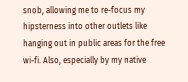snob, allowing me to re-focus my hipsterness into other outlets like hanging out in public areas for the free wi-fi. Also, especially by my native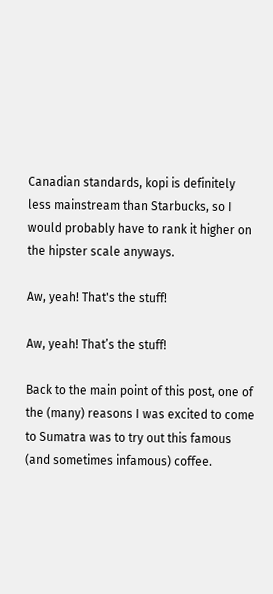Canadian standards, kopi is definitely less mainstream than Starbucks, so I would probably have to rank it higher on the hipster scale anyways.

Aw, yeah! That's the stuff!

Aw, yeah! That’s the stuff!

Back to the main point of this post, one of the (many) reasons I was excited to come to Sumatra was to try out this famous (and sometimes infamous) coffee.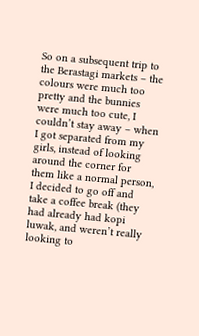So on a subsequent trip to the Berastagi markets – the colours were much too pretty and the bunnies were much too cute, I couldn’t stay away – when I got separated from my girls, instead of looking around the corner for them like a normal person, I decided to go off and take a coffee break (they had already had kopi luwak, and weren’t really looking to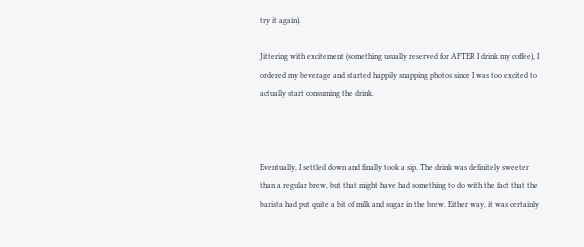try it again).

Jittering with excitement (something usually reserved for AFTER I drink my coffee), I ordered my beverage and started happily snapping photos since I was too excited to actually start consuming the drink.



Eventually, I settled down and finally took a sip. The drink was definitely sweeter than a regular brew, but that might have had something to do with the fact that the barista had put quite a bit of milk and sugar in the brew. Either way, it was certainly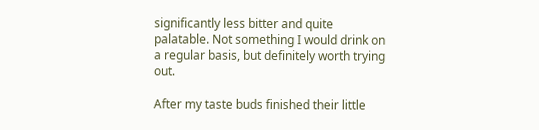significantly less bitter and quite palatable. Not something I would drink on a regular basis, but definitely worth trying out.

After my taste buds finished their little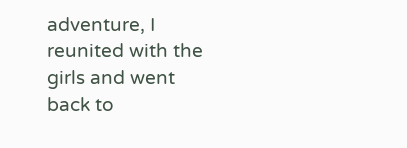adventure, I reunited with the girls and went back to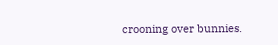crooning over bunnies.